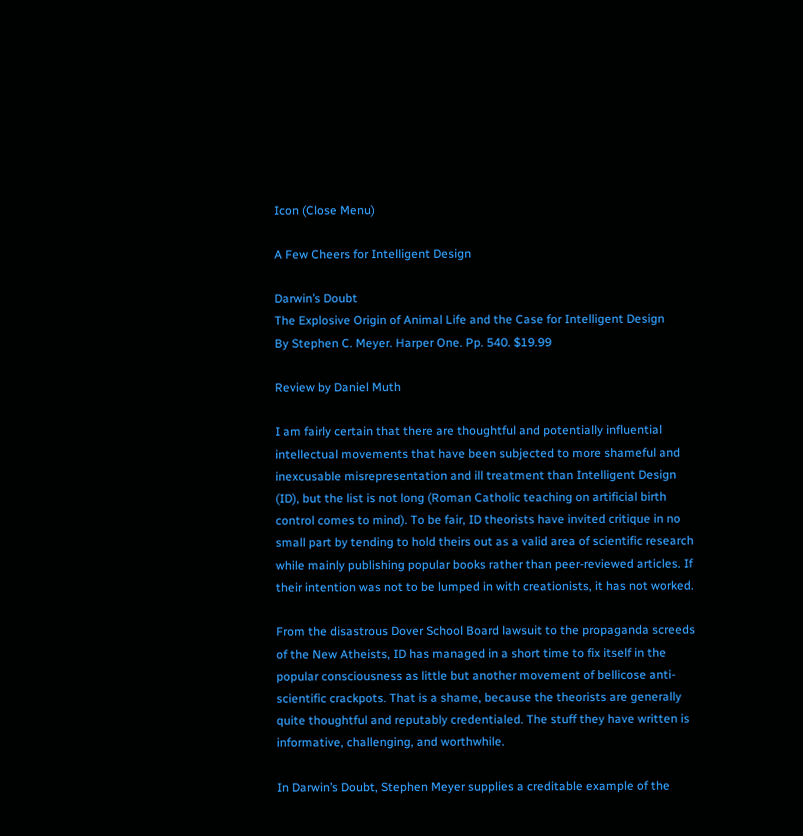Icon (Close Menu)

A Few Cheers for Intelligent Design

Darwin’s Doubt
The Explosive Origin of Animal Life and the Case for Intelligent Design
By Stephen C. Meyer. Harper One. Pp. 540. $19.99

Review by Daniel Muth

I am fairly certain that there are thoughtful and potentially influential intellectual movements that have been subjected to more shameful and inexcusable misrepresentation and ill treatment than Intelligent Design (ID), but the list is not long (Roman Catholic teaching on artificial birth control comes to mind). To be fair, ID theorists have invited critique in no small part by tending to hold theirs out as a valid area of scientific research while mainly publishing popular books rather than peer-reviewed articles. If their intention was not to be lumped in with creationists, it has not worked.

From the disastrous Dover School Board lawsuit to the propaganda screeds of the New Atheists, ID has managed in a short time to fix itself in the popular consciousness as little but another movement of bellicose anti-scientific crackpots. That is a shame, because the theorists are generally quite thoughtful and reputably credentialed. The stuff they have written is informative, challenging, and worthwhile.

In Darwin’s Doubt, Stephen Meyer supplies a creditable example of the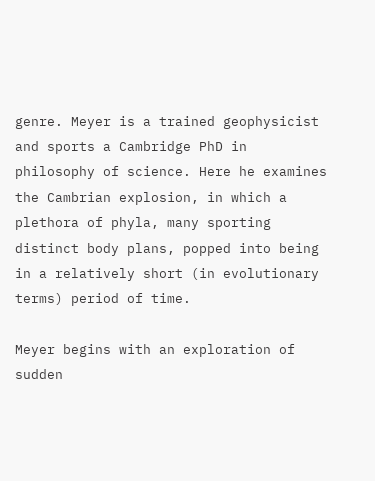genre. Meyer is a trained geophysicist and sports a Cambridge PhD in philosophy of science. Here he examines the Cambrian explosion, in which a plethora of phyla, many sporting distinct body plans, popped into being in a relatively short (in evolutionary terms) period of time.

Meyer begins with an exploration of sudden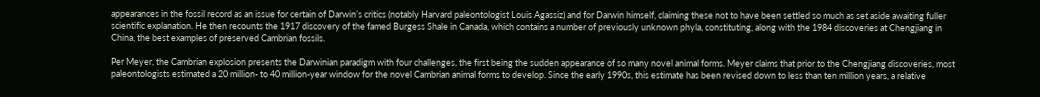appearances in the fossil record as an issue for certain of Darwin’s critics (notably Harvard paleontologist Louis Agassiz) and for Darwin himself, claiming these not to have been settled so much as set aside awaiting fuller scientific explanation. He then recounts the 1917 discovery of the famed Burgess Shale in Canada, which contains a number of previously unknown phyla, constituting, along with the 1984 discoveries at Chengjiang in China, the best examples of preserved Cambrian fossils.

Per Meyer, the Cambrian explosion presents the Darwinian paradigm with four challenges, the first being the sudden appearance of so many novel animal forms. Meyer claims that prior to the Chengjiang discoveries, most paleontologists estimated a 20 million- to 40 million-year window for the novel Cambrian animal forms to develop. Since the early 1990s, this estimate has been revised down to less than ten million years, a relative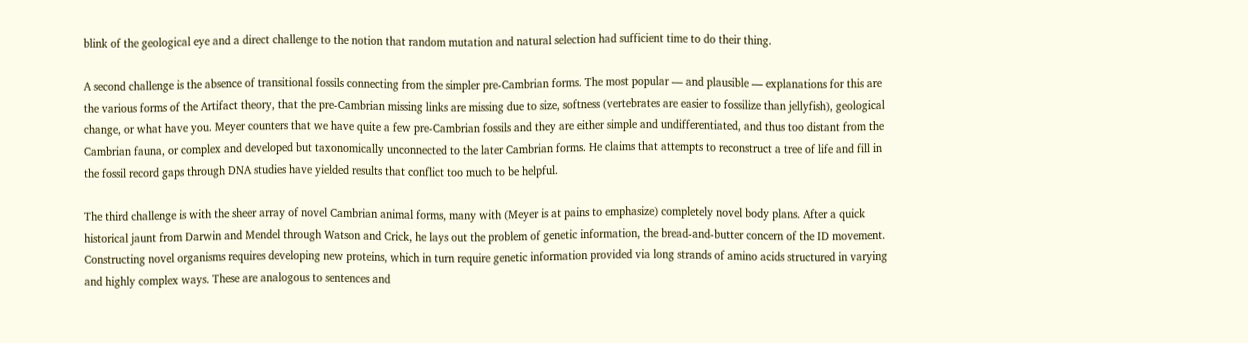blink of the geological eye and a direct challenge to the notion that random mutation and natural selection had sufficient time to do their thing.

A second challenge is the absence of transitional fossils connecting from the simpler pre-Cambrian forms. The most popular — and plausible — explanations for this are the various forms of the Artifact theory, that the pre-Cambrian missing links are missing due to size, softness (vertebrates are easier to fossilize than jellyfish), geological change, or what have you. Meyer counters that we have quite a few pre-Cambrian fossils and they are either simple and undifferentiated, and thus too distant from the Cambrian fauna, or complex and developed but taxonomically unconnected to the later Cambrian forms. He claims that attempts to reconstruct a tree of life and fill in the fossil record gaps through DNA studies have yielded results that conflict too much to be helpful.

The third challenge is with the sheer array of novel Cambrian animal forms, many with (Meyer is at pains to emphasize) completely novel body plans. After a quick historical jaunt from Darwin and Mendel through Watson and Crick, he lays out the problem of genetic information, the bread-and-butter concern of the ID movement. Constructing novel organisms requires developing new proteins, which in turn require genetic information provided via long strands of amino acids structured in varying and highly complex ways. These are analogous to sentences and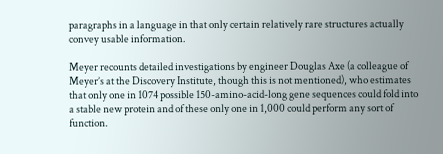paragraphs in a language in that only certain relatively rare structures actually convey usable information.

Meyer recounts detailed investigations by engineer Douglas Axe (a colleague of Meyer’s at the Discovery Institute, though this is not mentioned), who estimates that only one in 1074 possible 150-amino-acid-long gene sequences could fold into a stable new protein and of these only one in 1,000 could perform any sort of function.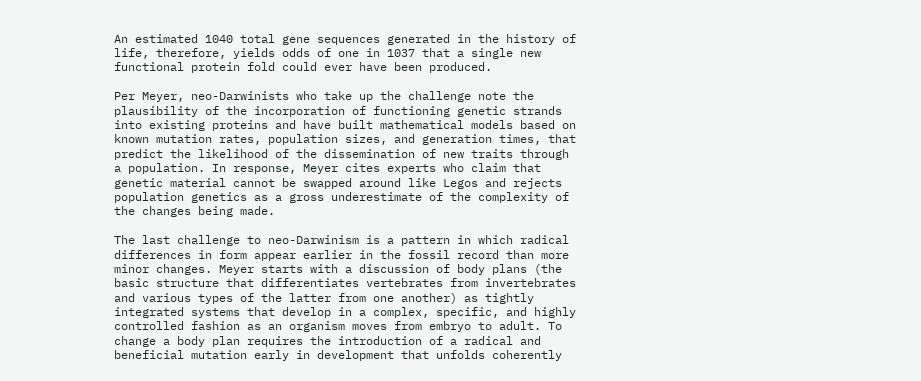An estimated 1040 total gene sequences generated in the history of life, therefore, yields odds of one in 1037 that a single new functional protein fold could ever have been produced.

Per Meyer, neo-Darwinists who take up the challenge note the plausibility of the incorporation of functioning genetic strands into existing proteins and have built mathematical models based on known mutation rates, population sizes, and generation times, that predict the likelihood of the dissemination of new traits through a population. In response, Meyer cites experts who claim that genetic material cannot be swapped around like Legos and rejects population genetics as a gross underestimate of the complexity of the changes being made.

The last challenge to neo-Darwinism is a pattern in which radical differences in form appear earlier in the fossil record than more minor changes. Meyer starts with a discussion of body plans (the basic structure that differentiates vertebrates from invertebrates and various types of the latter from one another) as tightly integrated systems that develop in a complex, specific, and highly controlled fashion as an organism moves from embryo to adult. To change a body plan requires the introduction of a radical and beneficial mutation early in development that unfolds coherently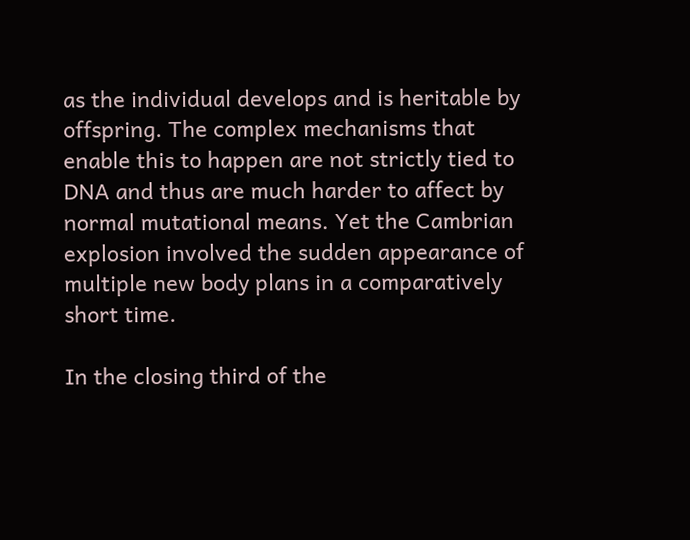as the individual develops and is heritable by offspring. The complex mechanisms that enable this to happen are not strictly tied to DNA and thus are much harder to affect by normal mutational means. Yet the Cambrian explosion involved the sudden appearance of multiple new body plans in a comparatively short time.

In the closing third of the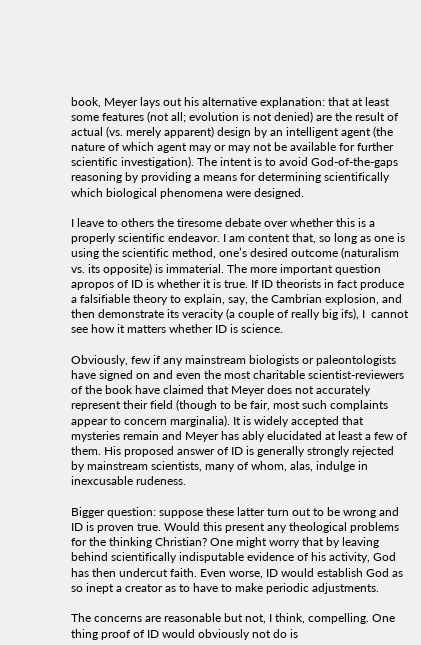book, Meyer lays out his alternative explanation: that at least some features (not all; evolution is not denied) are the result of actual (vs. merely apparent) design by an intelligent agent (the nature of which agent may or may not be available for further scientific investigation). The intent is to avoid God-of-the-gaps reasoning by providing a means for determining scientifically which biological phenomena were designed.

I leave to others the tiresome debate over whether this is a properly scientific endeavor. I am content that, so long as one is using the scientific method, one’s desired outcome (naturalism vs. its opposite) is immaterial. The more important question apropos of ID is whether it is true. If ID theorists in fact produce a falsifiable theory to explain, say, the Cambrian explosion, and then demonstrate its veracity (a couple of really big ifs), I  cannot see how it matters whether ID is science.

Obviously, few if any mainstream biologists or paleontologists have signed on and even the most charitable scientist-reviewers of the book have claimed that Meyer does not accurately represent their field (though to be fair, most such complaints appear to concern marginalia). It is widely accepted that mysteries remain and Meyer has ably elucidated at least a few of them. His proposed answer of ID is generally strongly rejected by mainstream scientists, many of whom, alas, indulge in inexcusable rudeness.

Bigger question: suppose these latter turn out to be wrong and ID is proven true. Would this present any theological problems for the thinking Christian? One might worry that by leaving behind scientifically indisputable evidence of his activity, God has then undercut faith. Even worse, ID would establish God as so inept a creator as to have to make periodic adjustments.

The concerns are reasonable but not, I think, compelling. One thing proof of ID would obviously not do is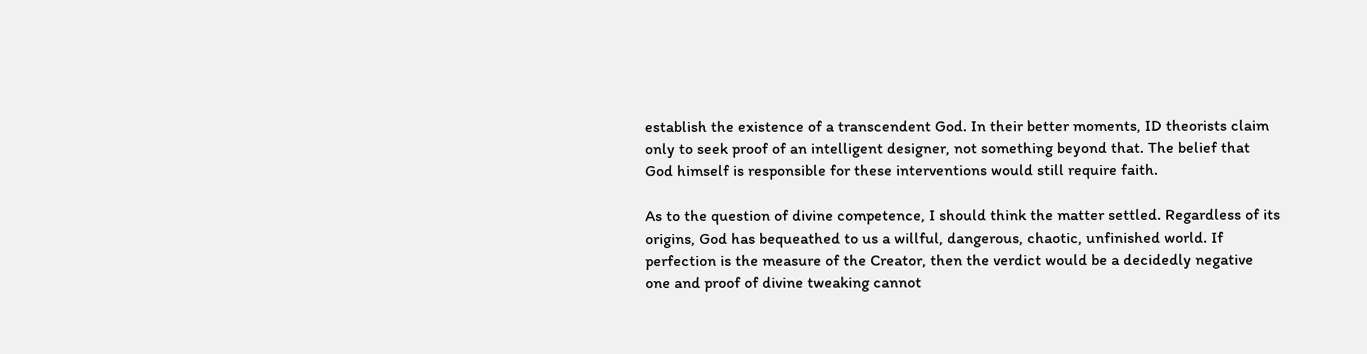establish the existence of a transcendent God. In their better moments, ID theorists claim only to seek proof of an intelligent designer, not something beyond that. The belief that God himself is responsible for these interventions would still require faith.

As to the question of divine competence, I should think the matter settled. Regardless of its origins, God has bequeathed to us a willful, dangerous, chaotic, unfinished world. If perfection is the measure of the Creator, then the verdict would be a decidedly negative one and proof of divine tweaking cannot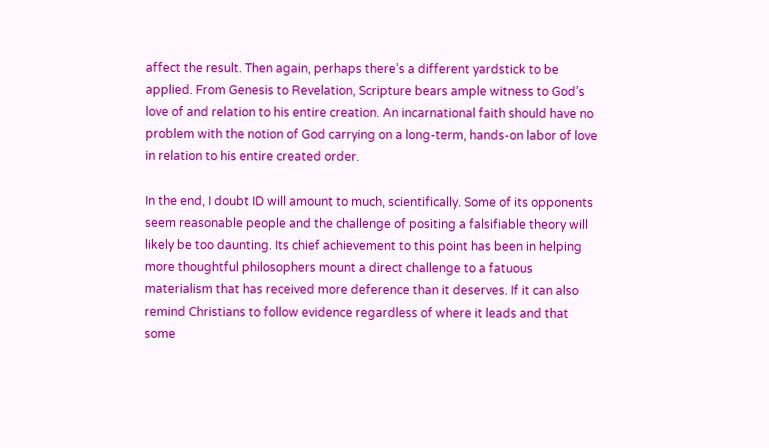affect the result. Then again, perhaps there’s a different yardstick to be applied. From Genesis to Revelation, Scripture bears ample witness to God’s love of and relation to his entire creation. An incarnational faith should have no problem with the notion of God carrying on a long-term, hands-on labor of love in relation to his entire created order.

In the end, I doubt ID will amount to much, scientifically. Some of its opponents seem reasonable people and the challenge of positing a falsifiable theory will likely be too daunting. Its chief achievement to this point has been in helping more thoughtful philosophers mount a direct challenge to a fatuous materialism that has received more deference than it deserves. If it can also remind Christians to follow evidence regardless of where it leads and that some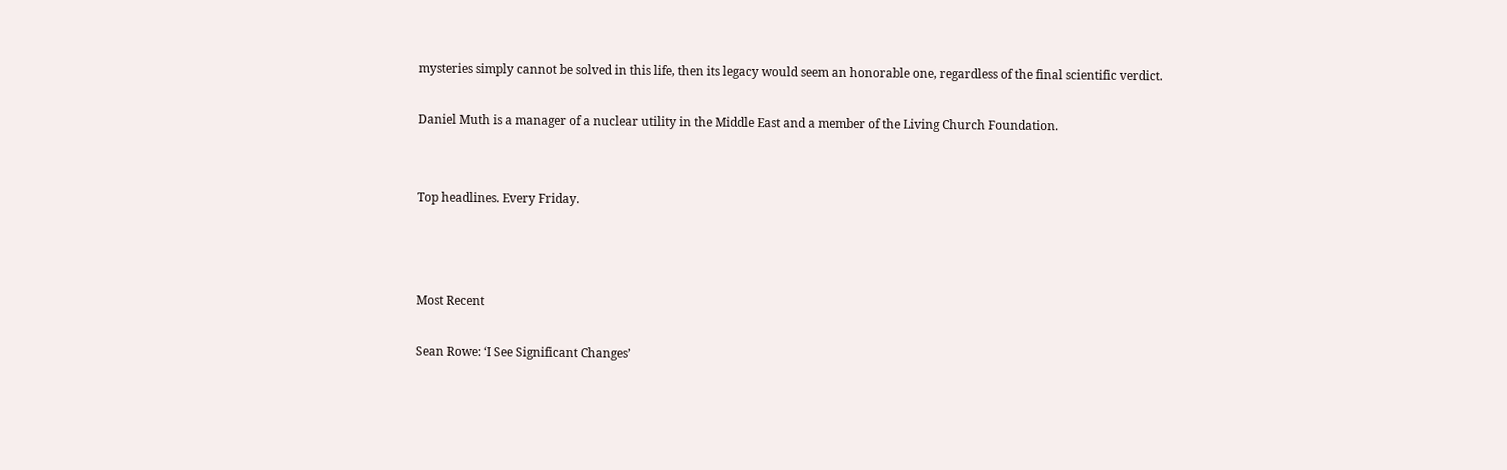mysteries simply cannot be solved in this life, then its legacy would seem an honorable one, regardless of the final scientific verdict.

Daniel Muth is a manager of a nuclear utility in the Middle East and a member of the Living Church Foundation.


Top headlines. Every Friday.



Most Recent

Sean Rowe: ‘I See Significant Changes’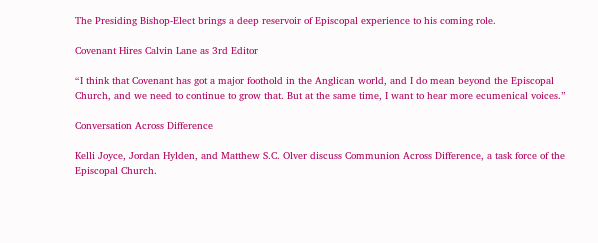The Presiding Bishop-Elect brings a deep reservoir of Episcopal experience to his coming role.

Covenant Hires Calvin Lane as 3rd Editor

“I think that Covenant has got a major foothold in the Anglican world, and I do mean beyond the Episcopal Church, and we need to continue to grow that. But at the same time, I want to hear more ecumenical voices.”

Conversation Across Difference

Kelli Joyce, Jordan Hylden, and Matthew S.C. Olver discuss Communion Across Difference, a task force of the Episcopal Church.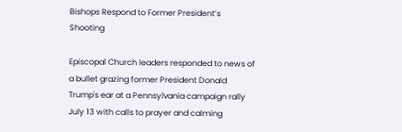Bishops Respond to Former President’s Shooting

Episcopal Church leaders responded to news of a bullet grazing former President Donald Trump's ear at a Pennsylvania campaign rally July 13 with calls to prayer and calming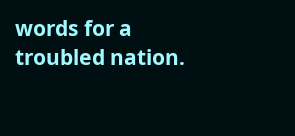words for a troubled nation.